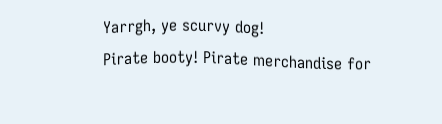Yarrgh, ye scurvy dog!
Pirate booty! Pirate merchandise for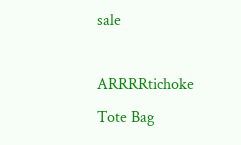sale

ARRRRtichoke Tote Bag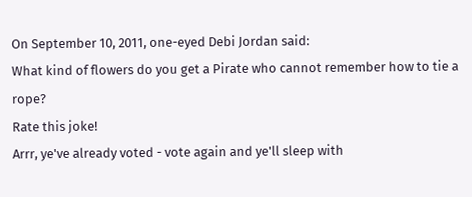On September 10, 2011, one-eyed Debi Jordan said:
What kind of flowers do you get a Pirate who cannot remember how to tie a rope?
Rate this joke!
Arrr, ye've already voted - vote again and ye'll sleep with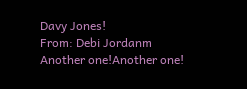Davy Jones!
From: Debi Jordanm
Another one!Another one!